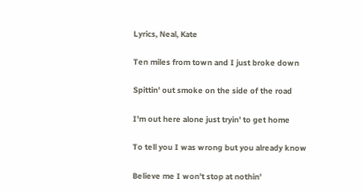Lyrics, Neal, Kate

Ten miles from town and I just broke down

Spittin' out smoke on the side of the road

I'm out here alone just tryin' to get home

To tell you I was wrong but you already know

Believe me I won't stop at nothin'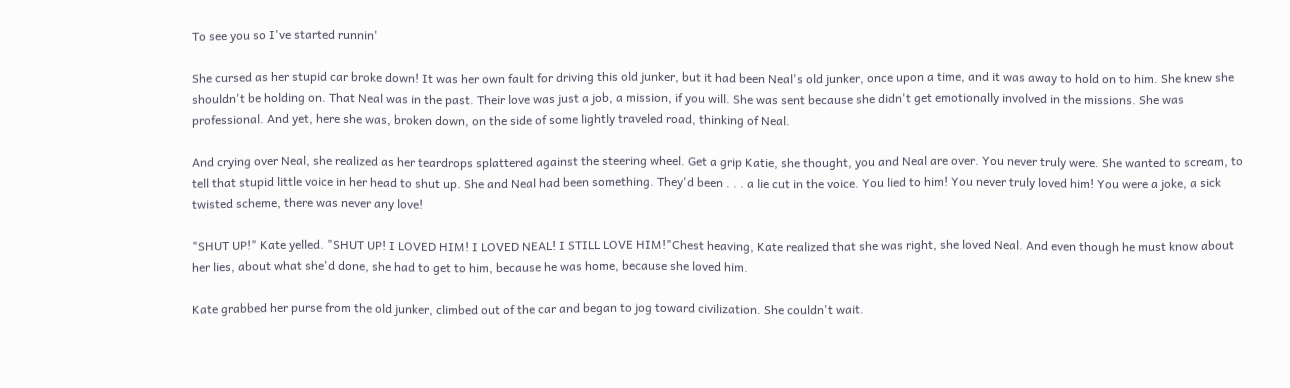To see you so I've started runnin'

She cursed as her stupid car broke down! It was her own fault for driving this old junker, but it had been Neal's old junker, once upon a time, and it was away to hold on to him. She knew she shouldn't be holding on. That Neal was in the past. Their love was just a job, a mission, if you will. She was sent because she didn't get emotionally involved in the missions. She was professional. And yet, here she was, broken down, on the side of some lightly traveled road, thinking of Neal.

And crying over Neal, she realized as her teardrops splattered against the steering wheel. Get a grip Katie, she thought, you and Neal are over. You never truly were. She wanted to scream, to tell that stupid little voice in her head to shut up. She and Neal had been something. They'd been . . . a lie cut in the voice. You lied to him! You never truly loved him! You were a joke, a sick twisted scheme, there was never any love!

"SHUT UP!" Kate yelled. "SHUT UP! I LOVED HIM! I LOVED NEAL! I STILL LOVE HIM!"Chest heaving, Kate realized that she was right, she loved Neal. And even though he must know about her lies, about what she'd done, she had to get to him, because he was home, because she loved him.

Kate grabbed her purse from the old junker, climbed out of the car and began to jog toward civilization. She couldn't wait.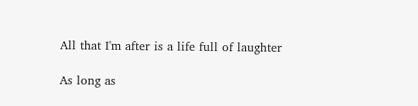All that I'm after is a life full of laughter

As long as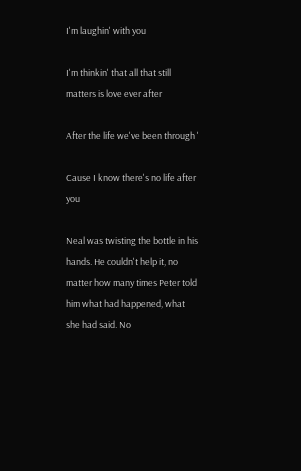I'm laughin' with you

I'm thinkin' that all that still matters is love ever after

After the life we've been through '

Cause I know there's no life after you

Neal was twisting the bottle in his hands. He couldn't help it, no matter how many times Peter told him what had happened, what she had said. No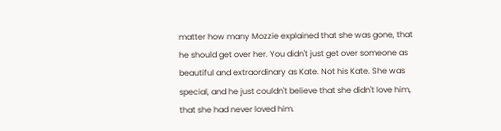matter how many Mozzie explained that she was gone, that he should get over her. You didn't just get over someone as beautiful and extraordinary as Kate. Not his Kate. She was special, and he just couldn't believe that she didn't love him, that she had never loved him.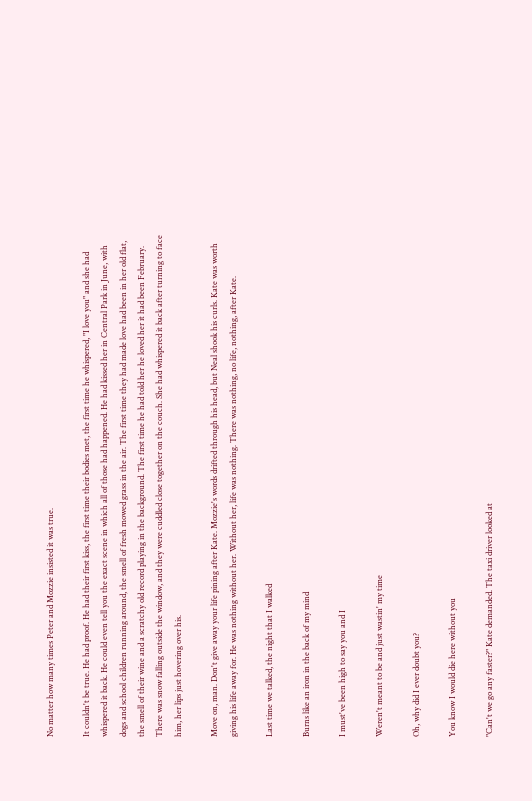No matter how many times Peter and Mozzie insisted it was true.

It couldn't be true. He had proof. He had their first kiss, the first time their bodies met, the first time he whispered, "I love you" and she had whispered it back. He could even tell you the exact scene in which all of those had happened. He had kissed her in Central Park in June, with dogs and school children running around, the smell of fresh mowed grass in the air. The first time they had made love had been in her old flat, the smell of their wine and a scratchy old record playing in the background. The first time he had told her he loved her it had been February. There was snow falling outside the window, and they were cuddled close together on the couch. She had whispered it back after turning to face him, her lips just hovering over his.

Move on, man. Don't give away your life pining after Kate. Mozzie's words drifted through his head, but Neal shook his curls. Kate was worth giving his life away for. He was nothing without her. Without her, life was nothing. There was nothing, no life, nothing, after Kate.

Last time we talked, the night that I walked

Burns like an iron in the back of my mind

I must've been high to say you and I

Weren't meant to be and just wastin' my time

Oh, why did I ever doubt you?

You know I would die here without you

"Can't we go any faster?" Kate demanded. The taxi driver looked at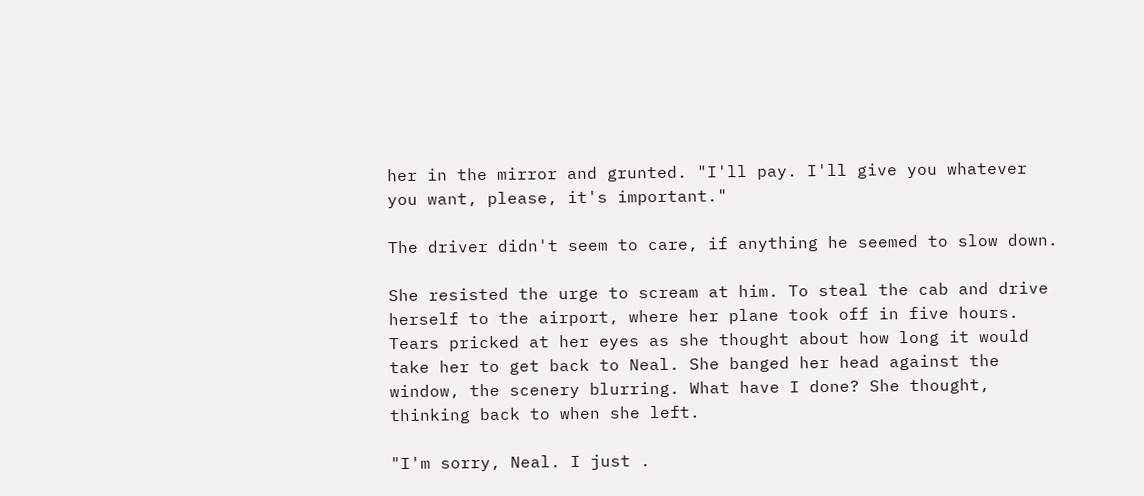her in the mirror and grunted. "I'll pay. I'll give you whatever you want, please, it's important."

The driver didn't seem to care, if anything he seemed to slow down.

She resisted the urge to scream at him. To steal the cab and drive herself to the airport, where her plane took off in five hours. Tears pricked at her eyes as she thought about how long it would take her to get back to Neal. She banged her head against the window, the scenery blurring. What have I done? She thought, thinking back to when she left.

"I'm sorry, Neal. I just .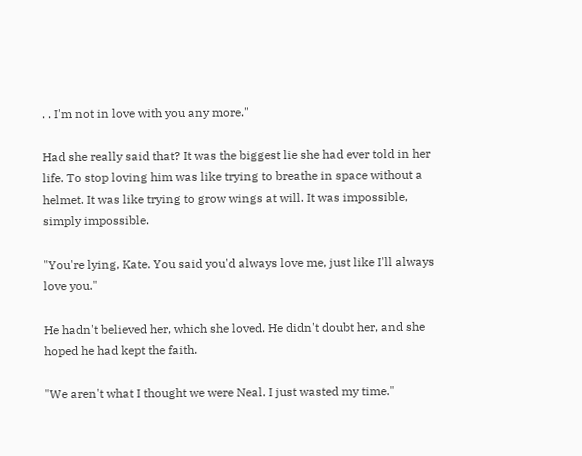. . I'm not in love with you any more."

Had she really said that? It was the biggest lie she had ever told in her life. To stop loving him was like trying to breathe in space without a helmet. It was like trying to grow wings at will. It was impossible, simply impossible.

"You're lying, Kate. You said you'd always love me, just like I'll always love you."

He hadn't believed her, which she loved. He didn't doubt her, and she hoped he had kept the faith.

"We aren't what I thought we were Neal. I just wasted my time."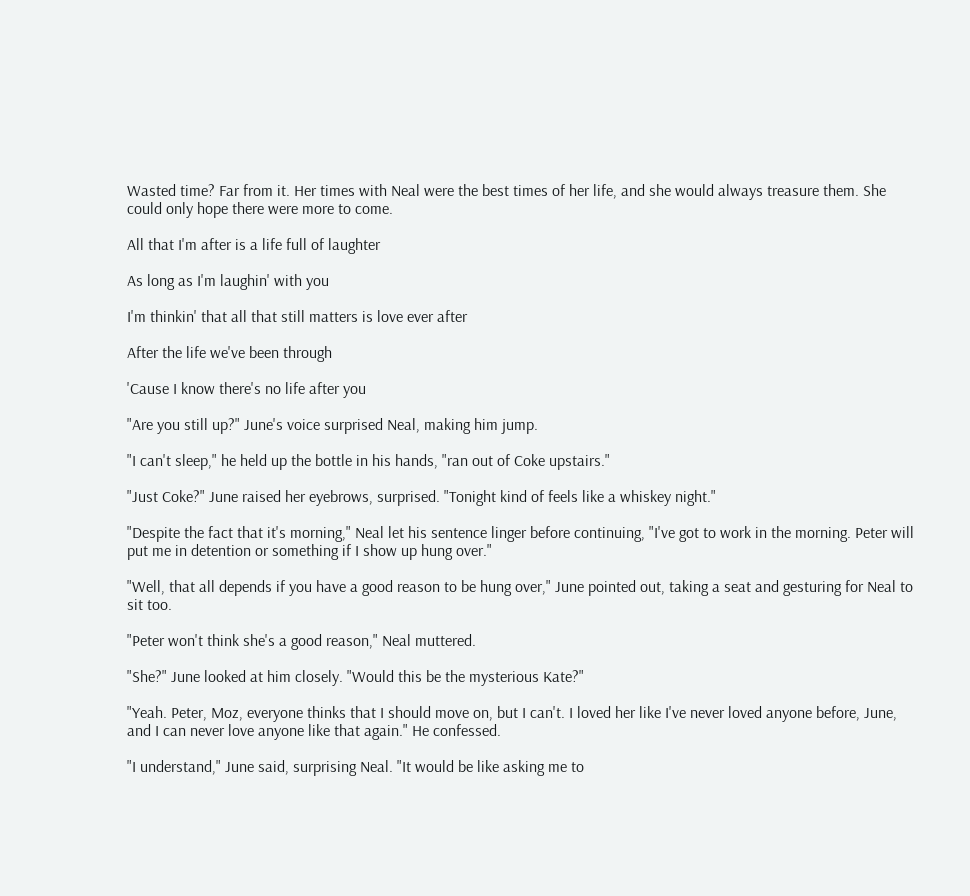Wasted time? Far from it. Her times with Neal were the best times of her life, and she would always treasure them. She could only hope there were more to come.

All that I'm after is a life full of laughter

As long as I'm laughin' with you

I'm thinkin' that all that still matters is love ever after

After the life we've been through

'Cause I know there's no life after you

"Are you still up?" June's voice surprised Neal, making him jump.

"I can't sleep," he held up the bottle in his hands, "ran out of Coke upstairs."

"Just Coke?" June raised her eyebrows, surprised. "Tonight kind of feels like a whiskey night."

"Despite the fact that it's morning," Neal let his sentence linger before continuing, "I've got to work in the morning. Peter will put me in detention or something if I show up hung over."

"Well, that all depends if you have a good reason to be hung over," June pointed out, taking a seat and gesturing for Neal to sit too.

"Peter won't think she's a good reason," Neal muttered.

"She?" June looked at him closely. "Would this be the mysterious Kate?"

"Yeah. Peter, Moz, everyone thinks that I should move on, but I can't. I loved her like I've never loved anyone before, June, and I can never love anyone like that again." He confessed.

"I understand," June said, surprising Neal. "It would be like asking me to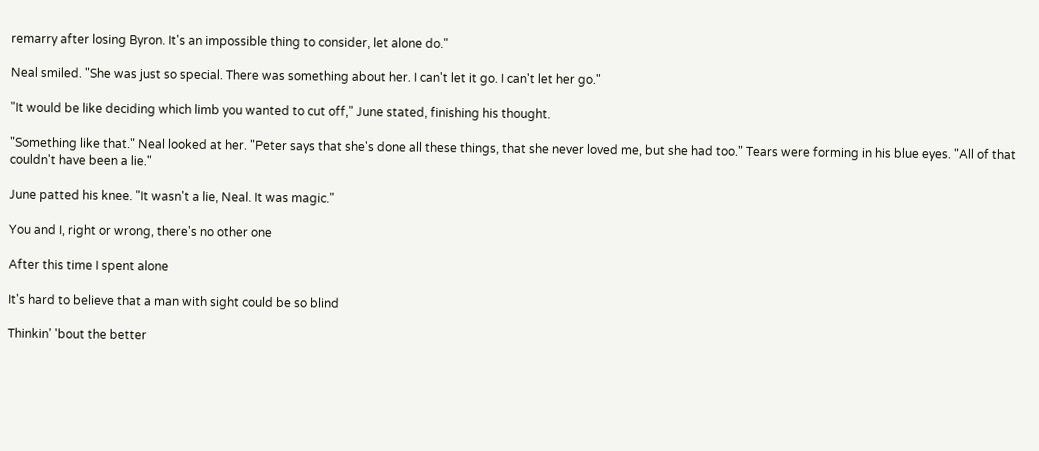remarry after losing Byron. It's an impossible thing to consider, let alone do."

Neal smiled. "She was just so special. There was something about her. I can't let it go. I can't let her go."

"It would be like deciding which limb you wanted to cut off," June stated, finishing his thought.

"Something like that." Neal looked at her. "Peter says that she's done all these things, that she never loved me, but she had too." Tears were forming in his blue eyes. "All of that couldn't have been a lie."

June patted his knee. "It wasn't a lie, Neal. It was magic."

You and I, right or wrong, there's no other one

After this time I spent alone

It's hard to believe that a man with sight could be so blind

Thinkin' 'bout the better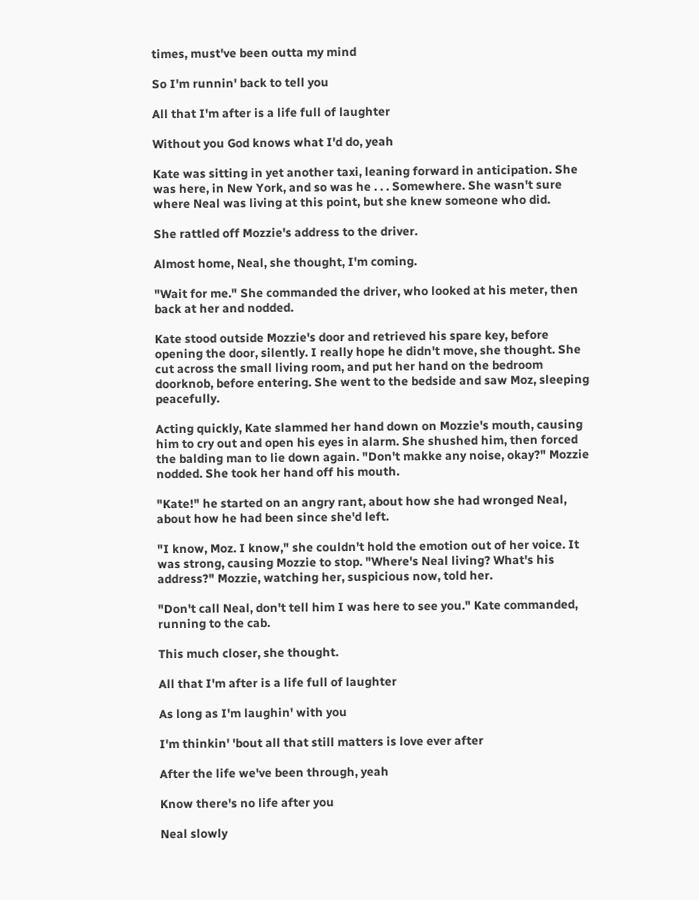times, must've been outta my mind

So I'm runnin' back to tell you

All that I'm after is a life full of laughter

Without you God knows what I'd do, yeah

Kate was sitting in yet another taxi, leaning forward in anticipation. She was here, in New York, and so was he . . . Somewhere. She wasn't sure where Neal was living at this point, but she knew someone who did.

She rattled off Mozzie's address to the driver.

Almost home, Neal, she thought, I'm coming.

"Wait for me." She commanded the driver, who looked at his meter, then back at her and nodded.

Kate stood outside Mozzie's door and retrieved his spare key, before opening the door, silently. I really hope he didn't move, she thought. She cut across the small living room, and put her hand on the bedroom doorknob, before entering. She went to the bedside and saw Moz, sleeping peacefully.

Acting quickly, Kate slammed her hand down on Mozzie's mouth, causing him to cry out and open his eyes in alarm. She shushed him, then forced the balding man to lie down again. "Don't makke any noise, okay?" Mozzie nodded. She took her hand off his mouth.

"Kate!" he started on an angry rant, about how she had wronged Neal, about how he had been since she'd left.

"I know, Moz. I know," she couldn't hold the emotion out of her voice. It was strong, causing Mozzie to stop. "Where's Neal living? What's his address?" Mozzie, watching her, suspicious now, told her.

"Don't call Neal, don't tell him I was here to see you." Kate commanded, running to the cab.

This much closer, she thought.

All that I'm after is a life full of laughter

As long as I'm laughin' with you

I'm thinkin' 'bout all that still matters is love ever after

After the life we've been through, yeah

Know there's no life after you

Neal slowly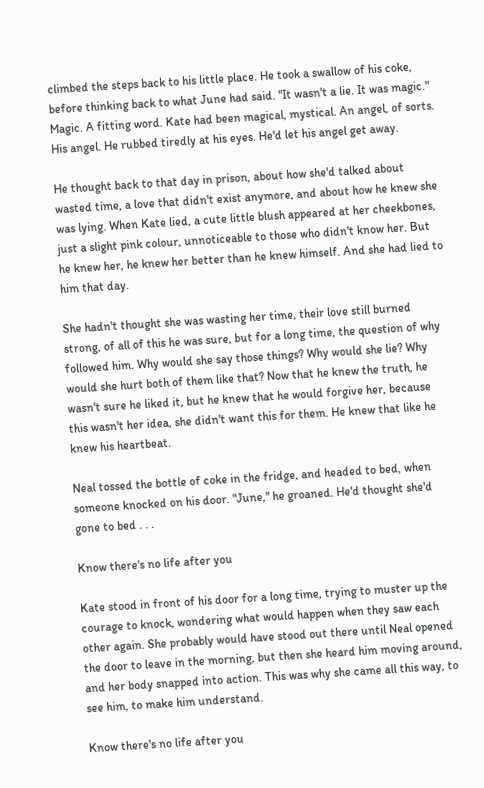climbed the steps back to his little place. He took a swallow of his coke, before thinking back to what June had said. "It wasn't a lie. It was magic." Magic. A fitting word. Kate had been magical, mystical. An angel, of sorts. His angel. He rubbed tiredly at his eyes. He'd let his angel get away.

He thought back to that day in prison, about how she'd talked about wasted time, a love that didn't exist anymore, and about how he knew she was lying. When Kate lied, a cute little blush appeared at her cheekbones, just a slight pink colour, unnoticeable to those who didn't know her. But he knew her, he knew her better than he knew himself. And she had lied to him that day.

She hadn't thought she was wasting her time, their love still burned strong, of all of this he was sure, but for a long time, the question of why followed him. Why would she say those things? Why would she lie? Why would she hurt both of them like that? Now that he knew the truth, he wasn't sure he liked it, but he knew that he would forgive her, because this wasn't her idea, she didn't want this for them. He knew that like he knew his heartbeat.

Neal tossed the bottle of coke in the fridge, and headed to bed, when someone knocked on his door. "June," he groaned. He'd thought she'd gone to bed . . .

Know there's no life after you

Kate stood in front of his door for a long time, trying to muster up the courage to knock, wondering what would happen when they saw each other again. She probably would have stood out there until Neal opened the door to leave in the morning, but then she heard him moving around, and her body snapped into action. This was why she came all this way, to see him, to make him understand.

Know there's no life after you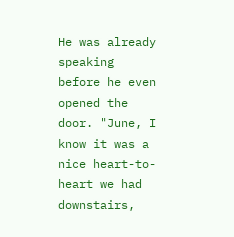He was already speaking before he even opened the door. "June, I know it was a nice heart-to-heart we had downstairs,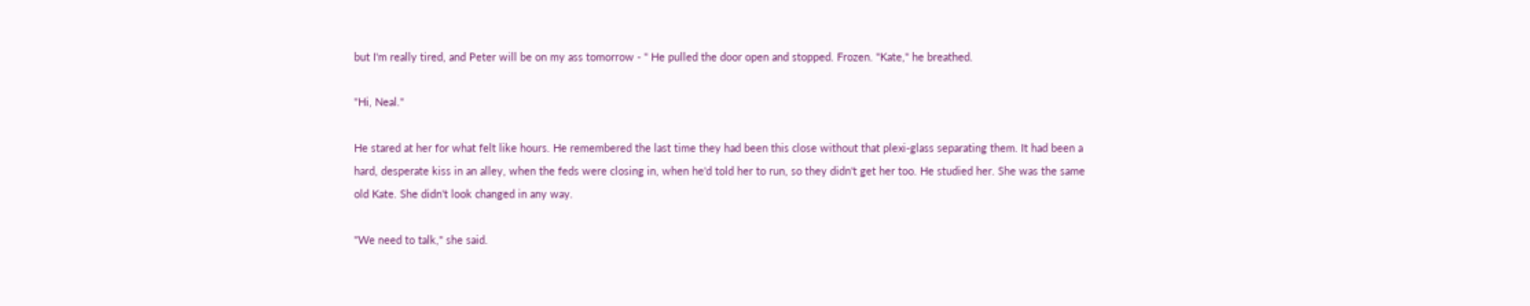but I'm really tired, and Peter will be on my ass tomorrow - " He pulled the door open and stopped. Frozen. "Kate," he breathed.

"Hi, Neal."

He stared at her for what felt like hours. He remembered the last time they had been this close without that plexi-glass separating them. It had been a hard, desperate kiss in an alley, when the feds were closing in, when he'd told her to run, so they didn't get her too. He studied her. She was the same old Kate. She didn't look changed in any way.

"We need to talk," she said.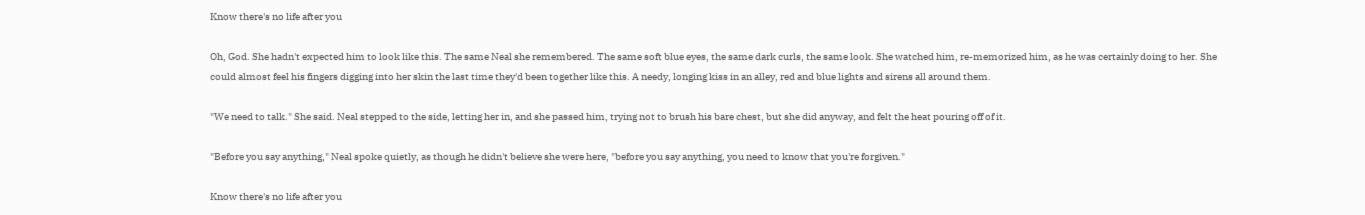Know there's no life after you

Oh, God. She hadn't expected him to look like this. The same Neal she remembered. The same soft blue eyes, the same dark curls, the same look. She watched him, re-memorized him, as he was certainly doing to her. She could almost feel his fingers digging into her skin the last time they'd been together like this. A needy, longing kiss in an alley, red and blue lights and sirens all around them.

"We need to talk." She said. Neal stepped to the side, letting her in, and she passed him, trying not to brush his bare chest, but she did anyway, and felt the heat pouring off of it.

"Before you say anything," Neal spoke quietly, as though he didn't believe she were here, "before you say anything, you need to know that you're forgiven."

Know there's no life after you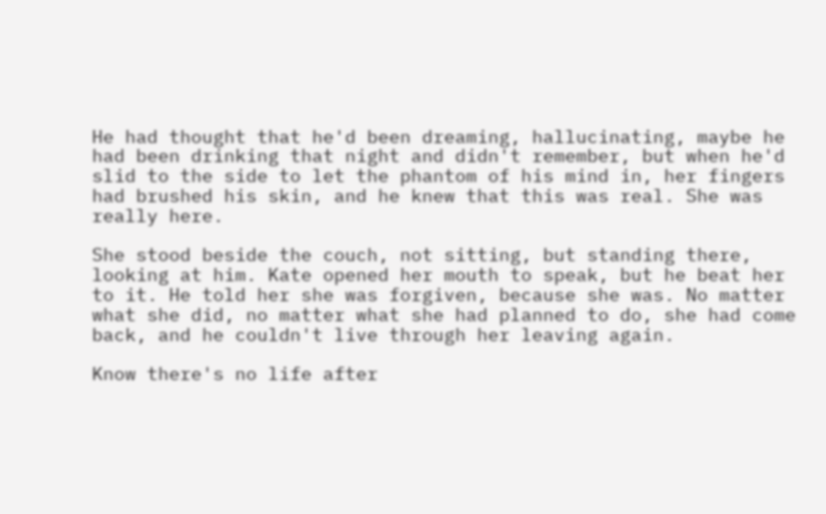He had thought that he'd been dreaming, hallucinating, maybe he had been drinking that night and didn't remember, but when he'd slid to the side to let the phantom of his mind in, her fingers had brushed his skin, and he knew that this was real. She was really here.

She stood beside the couch, not sitting, but standing there, looking at him. Kate opened her mouth to speak, but he beat her to it. He told her she was forgiven, because she was. No matter what she did, no matter what she had planned to do, she had come back, and he couldn't live through her leaving again.

Know there's no life after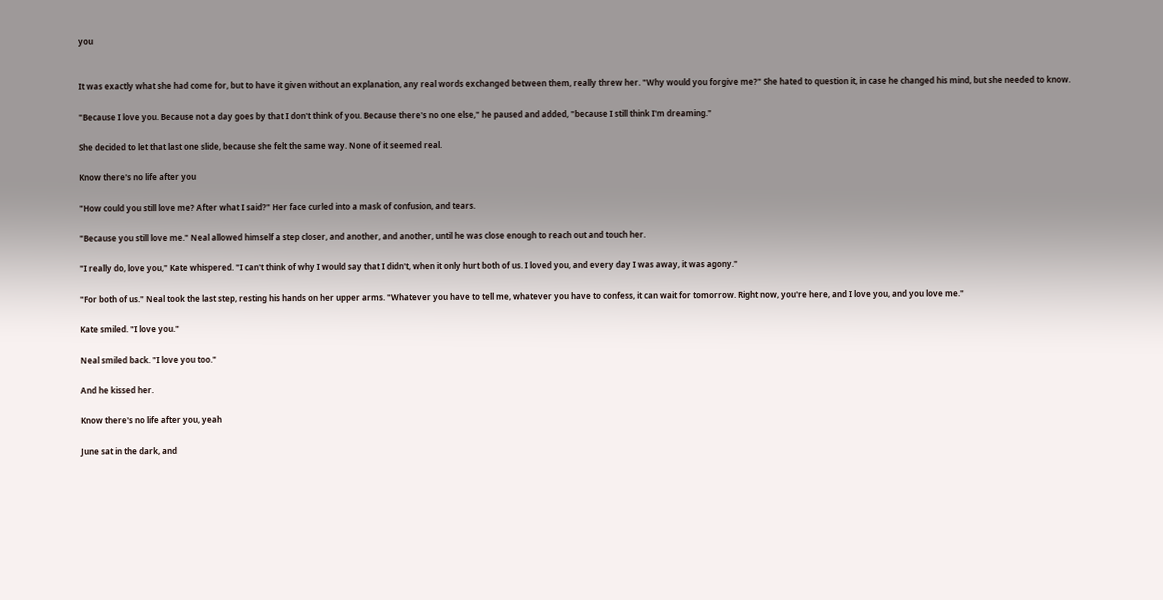you


It was exactly what she had come for, but to have it given without an explanation, any real words exchanged between them, really threw her. "Why would you forgive me?" She hated to question it, in case he changed his mind, but she needed to know.

"Because I love you. Because not a day goes by that I don't think of you. Because there's no one else," he paused and added, "because I still think I'm dreaming."

She decided to let that last one slide, because she felt the same way. None of it seemed real.

Know there's no life after you

"How could you still love me? After what I said?" Her face curled into a mask of confusion, and tears.

"Because you still love me." Neal allowed himself a step closer, and another, and another, until he was close enough to reach out and touch her.

"I really do, love you," Kate whispered. "I can't think of why I would say that I didn't, when it only hurt both of us. I loved you, and every day I was away, it was agony."

"For both of us." Neal took the last step, resting his hands on her upper arms. "Whatever you have to tell me, whatever you have to confess, it can wait for tomorrow. Right now, you're here, and I love you, and you love me."

Kate smiled. "I love you."

Neal smiled back. "I love you too."

And he kissed her.

Know there's no life after you, yeah

June sat in the dark, and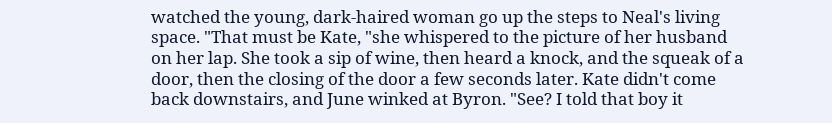watched the young, dark-haired woman go up the steps to Neal's living space. "That must be Kate, "she whispered to the picture of her husband on her lap. She took a sip of wine, then heard a knock, and the squeak of a door, then the closing of the door a few seconds later. Kate didn't come back downstairs, and June winked at Byron. "See? I told that boy it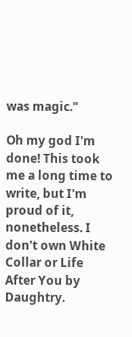was magic."

Oh my god I'm done! This took me a long time to write, but I'm proud of it, nonetheless. I don't own White Collar or Life After You by Daughtry.